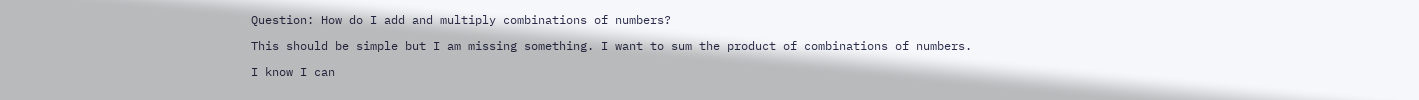Question: How do I add and multiply combinations of numbers?

This should be simple but I am missing something. I want to sum the product of combinations of numbers.

I know I can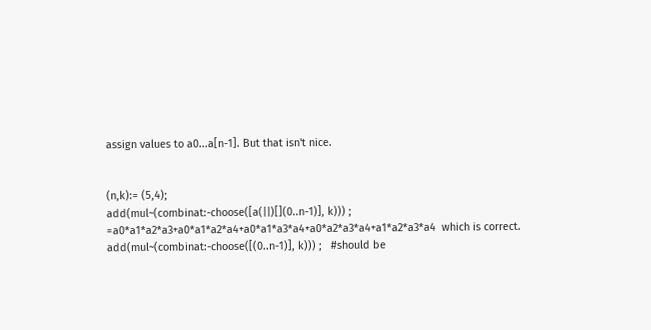assign values to a0...a[n-1]. But that isn't nice.


(n,k):= (5,4);
add(mul~(combinat:-choose([a(||)[](0..n-1)], k))) ; =a0*a1*a2*a3+a0*a1*a2*a4+a0*a1*a3*a4+a0*a2*a3*a4+a1*a2*a3*a4  which is correct.
add(mul~(combinat:-choose([(0..n-1)], k))) ;   #should be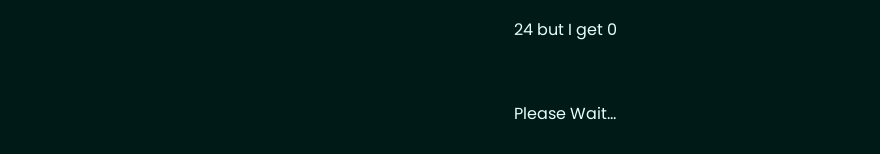24 but I get 0


Please Wait...